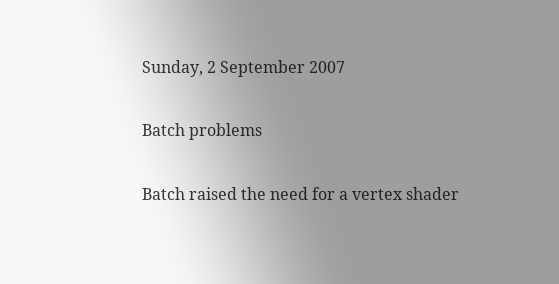Sunday, 2 September 2007

Batch problems

Batch raised the need for a vertex shader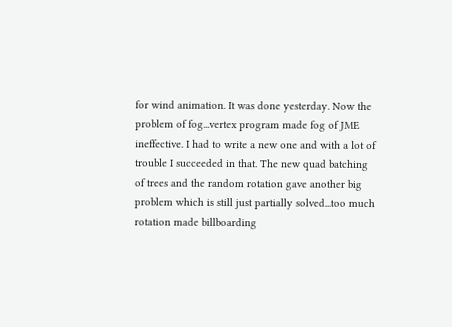for wind animation. It was done yesterday. Now the problem of fog...vertex program made fog of JME ineffective. I had to write a new one and with a lot of trouble I succeeded in that. The new quad batching of trees and the random rotation gave another big problem which is still just partially solved...too much rotation made billboarding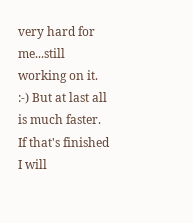very hard for me...still working on it. :-) But at last all is much faster. If that's finished I will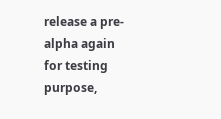release a pre-alpha again for testing purpose,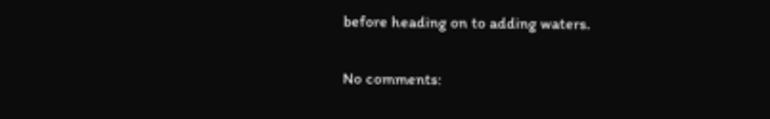before heading on to adding waters.

No comments: